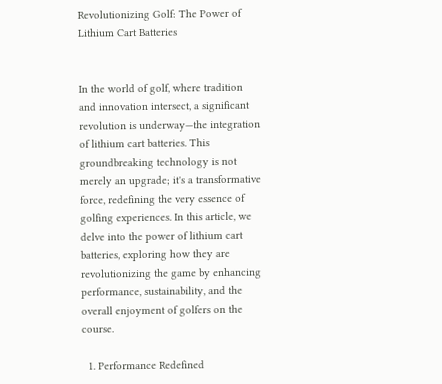Revolutionizing Golf: The Power of Lithium Cart Batteries


In the world of golf, where tradition and innovation intersect, a significant revolution is underway—the integration of lithium cart batteries. This groundbreaking technology is not merely an upgrade; it's a transformative force, redefining the very essence of golfing experiences. In this article, we delve into the power of lithium cart batteries, exploring how they are revolutionizing the game by enhancing performance, sustainability, and the overall enjoyment of golfers on the course.

  1. Performance Redefined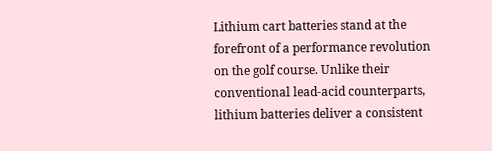Lithium cart batteries stand at the forefront of a performance revolution on the golf course. Unlike their conventional lead-acid counterparts, lithium batteries deliver a consistent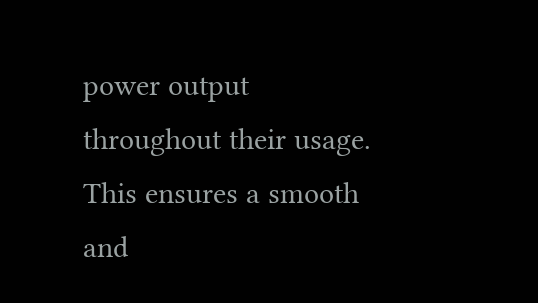power output throughout their usage. This ensures a smooth and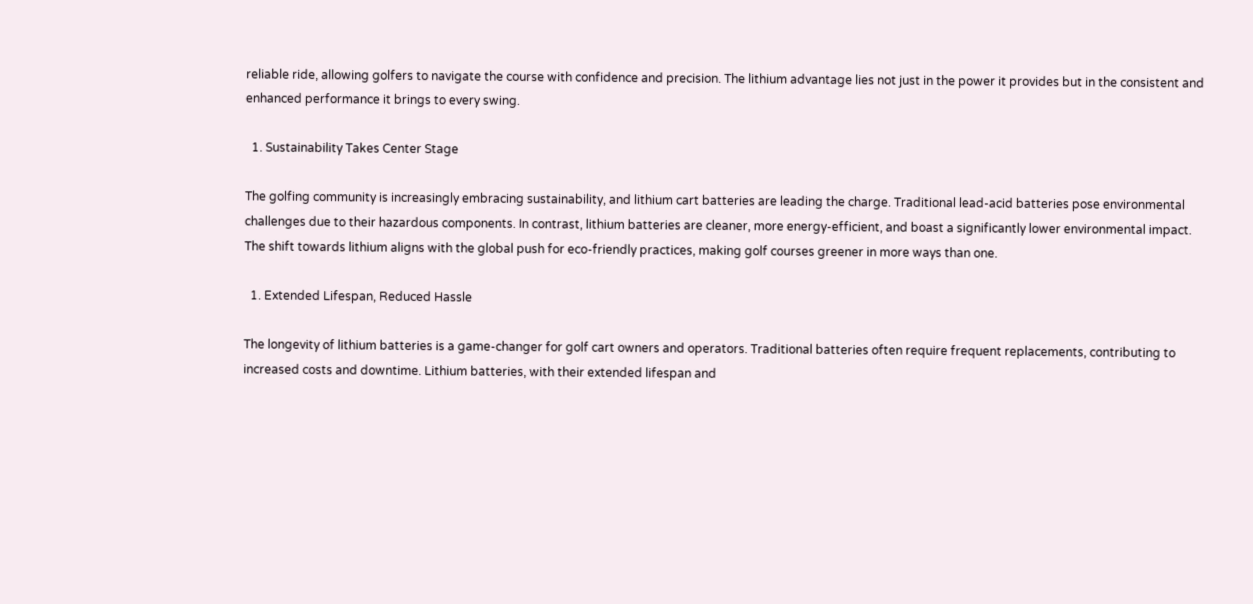reliable ride, allowing golfers to navigate the course with confidence and precision. The lithium advantage lies not just in the power it provides but in the consistent and enhanced performance it brings to every swing.

  1. Sustainability Takes Center Stage

The golfing community is increasingly embracing sustainability, and lithium cart batteries are leading the charge. Traditional lead-acid batteries pose environmental challenges due to their hazardous components. In contrast, lithium batteries are cleaner, more energy-efficient, and boast a significantly lower environmental impact. The shift towards lithium aligns with the global push for eco-friendly practices, making golf courses greener in more ways than one.

  1. Extended Lifespan, Reduced Hassle

The longevity of lithium batteries is a game-changer for golf cart owners and operators. Traditional batteries often require frequent replacements, contributing to increased costs and downtime. Lithium batteries, with their extended lifespan and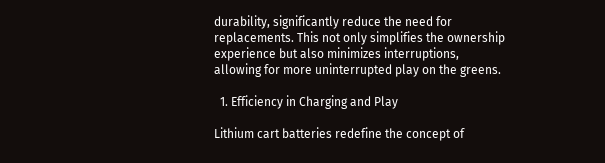durability, significantly reduce the need for replacements. This not only simplifies the ownership experience but also minimizes interruptions, allowing for more uninterrupted play on the greens.

  1. Efficiency in Charging and Play

Lithium cart batteries redefine the concept of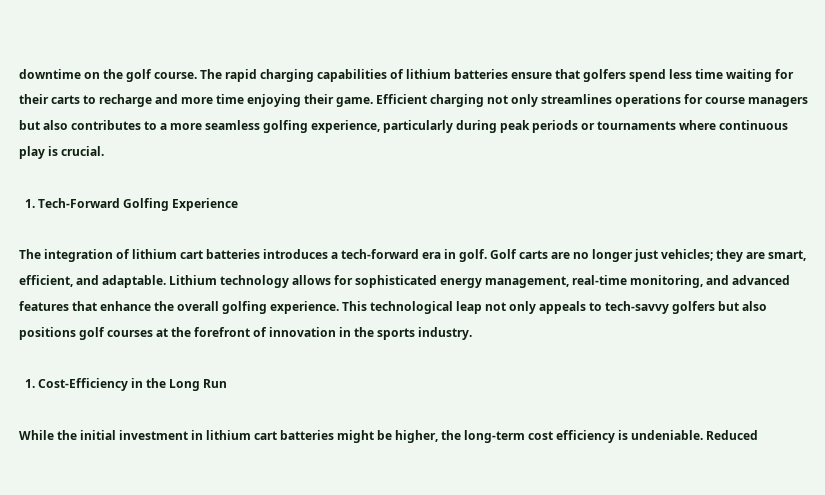downtime on the golf course. The rapid charging capabilities of lithium batteries ensure that golfers spend less time waiting for their carts to recharge and more time enjoying their game. Efficient charging not only streamlines operations for course managers but also contributes to a more seamless golfing experience, particularly during peak periods or tournaments where continuous play is crucial.

  1. Tech-Forward Golfing Experience

The integration of lithium cart batteries introduces a tech-forward era in golf. Golf carts are no longer just vehicles; they are smart, efficient, and adaptable. Lithium technology allows for sophisticated energy management, real-time monitoring, and advanced features that enhance the overall golfing experience. This technological leap not only appeals to tech-savvy golfers but also positions golf courses at the forefront of innovation in the sports industry.

  1. Cost-Efficiency in the Long Run

While the initial investment in lithium cart batteries might be higher, the long-term cost efficiency is undeniable. Reduced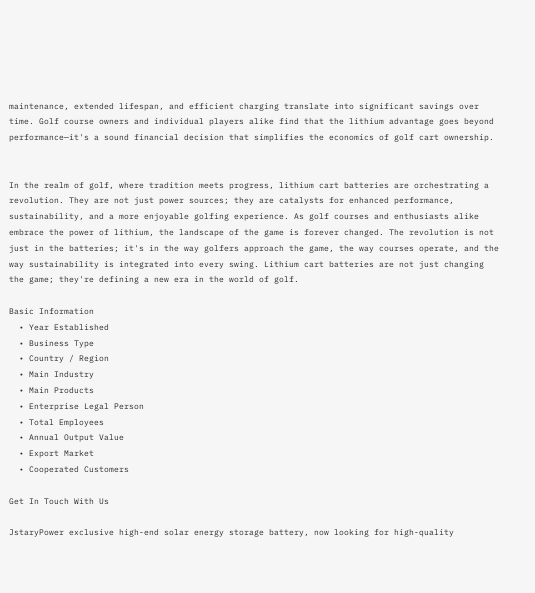maintenance, extended lifespan, and efficient charging translate into significant savings over time. Golf course owners and individual players alike find that the lithium advantage goes beyond performance—it's a sound financial decision that simplifies the economics of golf cart ownership.


In the realm of golf, where tradition meets progress, lithium cart batteries are orchestrating a revolution. They are not just power sources; they are catalysts for enhanced performance, sustainability, and a more enjoyable golfing experience. As golf courses and enthusiasts alike embrace the power of lithium, the landscape of the game is forever changed. The revolution is not just in the batteries; it's in the way golfers approach the game, the way courses operate, and the way sustainability is integrated into every swing. Lithium cart batteries are not just changing the game; they're defining a new era in the world of golf.

Basic Information
  • Year Established
  • Business Type
  • Country / Region
  • Main Industry
  • Main Products
  • Enterprise Legal Person
  • Total Employees
  • Annual Output Value
  • Export Market
  • Cooperated Customers

Get In Touch With Us

JstaryPower exclusive high-end solar energy storage battery, now looking for high-quality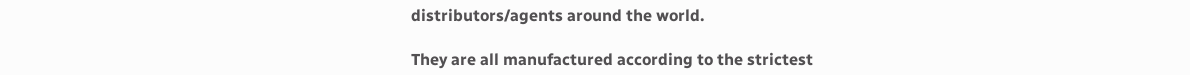distributors/agents around the world.

They are all manufactured according to the strictest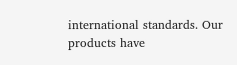international standards. Our products have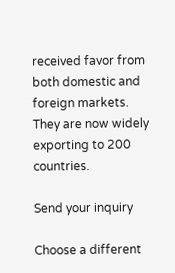received favor from both domestic and foreign markets.
They are now widely exporting to 200 countries.

Send your inquiry

Choose a different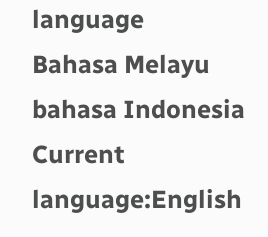language
Bahasa Melayu
bahasa Indonesia
Current language:English